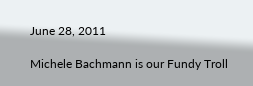June 28, 2011

Michele Bachmann is our Fundy Troll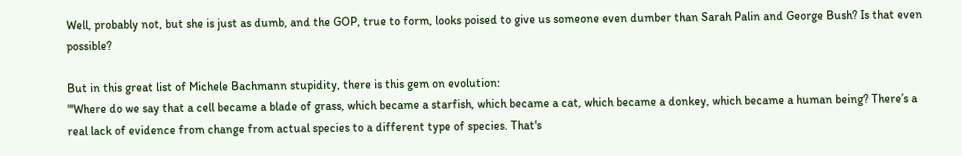Well, probably not, but she is just as dumb, and the GOP, true to form, looks poised to give us someone even dumber than Sarah Palin and George Bush? Is that even possible?

But in this great list of Michele Bachmann stupidity, there is this gem on evolution:
"'Where do we say that a cell became a blade of grass, which became a starfish, which became a cat, which became a donkey, which became a human being? There’s a real lack of evidence from change from actual species to a different type of species. That's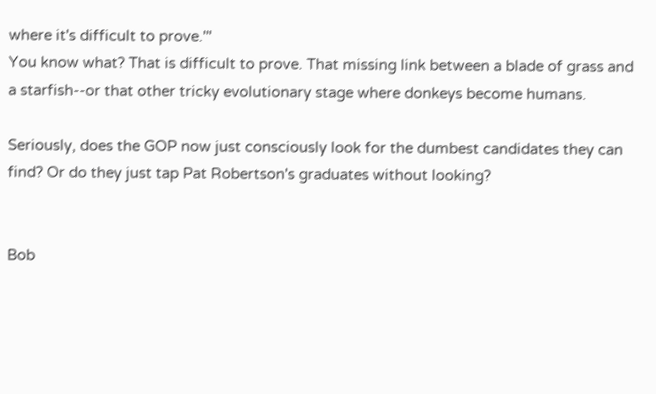where it's difficult to prove.'"
You know what? That is difficult to prove. That missing link between a blade of grass and a starfish--or that other tricky evolutionary stage where donkeys become humans.

Seriously, does the GOP now just consciously look for the dumbest candidates they can find? Or do they just tap Pat Robertson's graduates without looking?


Bob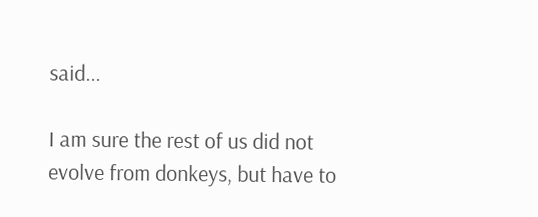said...

I am sure the rest of us did not evolve from donkeys, but have to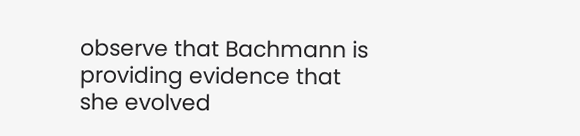observe that Bachmann is providing evidence that she evolved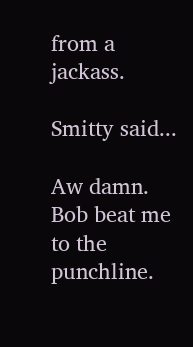from a jackass.

Smitty said...

Aw damn. Bob beat me to the punchline.